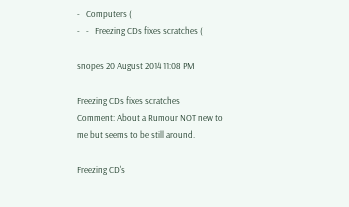-   Computers (
-   -   Freezing CDs fixes scratches (

snopes 20 August 2014 11:08 PM

Freezing CDs fixes scratches
Comment: About a Rumour NOT new to me but seems to be still around.

Freezing CD's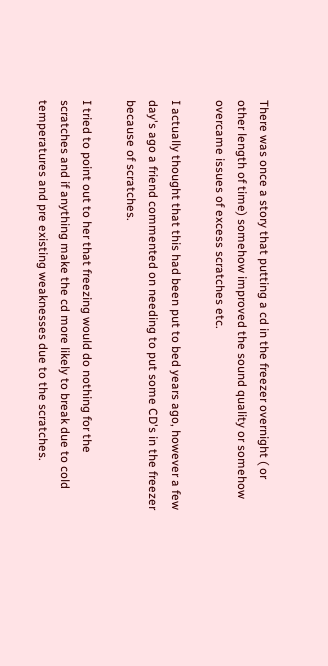There was once a story that putting a cd in the freezer overnight ( or
other length of time) somehow improved the sound quality or somehow
overcame issues of excess scratches etc.

I actually thought that this had been put to bed years ago, however a few
day's ago a friend commented on needing to put some CD's in the freezer
because of scratches.

I tried to point out to her that freezing would do nothing for the
scratches and if anything make the cd more likely to break due to cold
temperatures and pre existing weaknesses due to the scratches.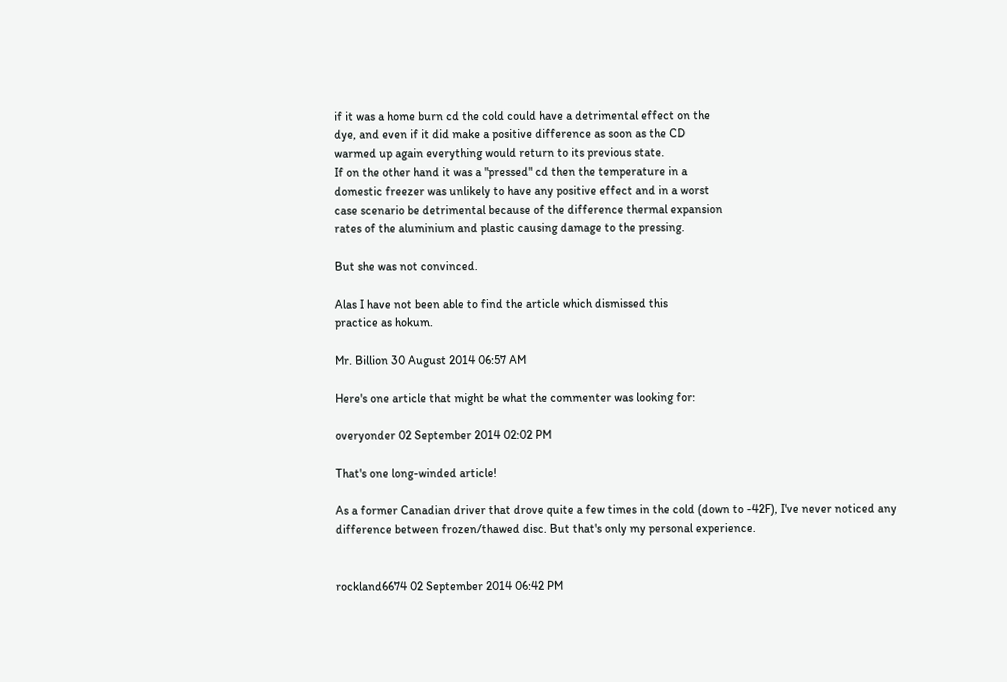if it was a home burn cd the cold could have a detrimental effect on the
dye, and even if it did make a positive difference as soon as the CD
warmed up again everything would return to its previous state.
If on the other hand it was a "pressed" cd then the temperature in a
domestic freezer was unlikely to have any positive effect and in a worst
case scenario be detrimental because of the difference thermal expansion
rates of the aluminium and plastic causing damage to the pressing.

But she was not convinced.

Alas I have not been able to find the article which dismissed this
practice as hokum.

Mr. Billion 30 August 2014 06:57 AM

Here's one article that might be what the commenter was looking for:

overyonder 02 September 2014 02:02 PM

That's one long-winded article!

As a former Canadian driver that drove quite a few times in the cold (down to -42F), I've never noticed any difference between frozen/thawed disc. But that's only my personal experience.


rockland6674 02 September 2014 06:42 PM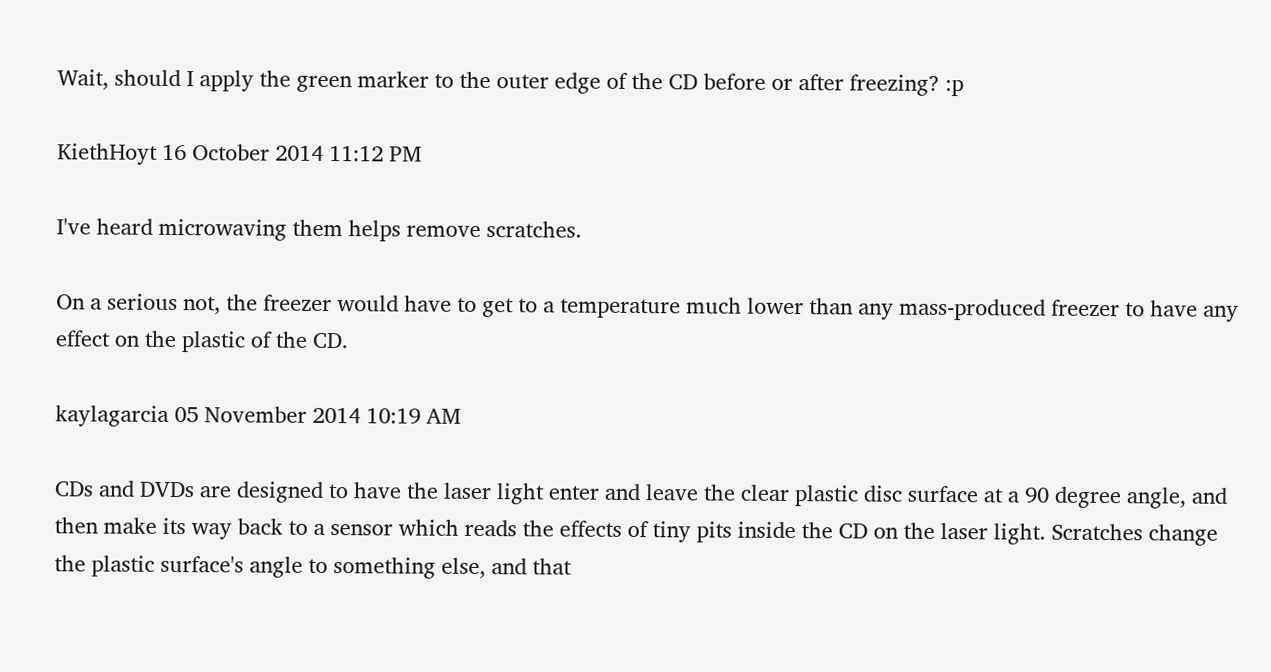Wait, should I apply the green marker to the outer edge of the CD before or after freezing? :p

KiethHoyt 16 October 2014 11:12 PM

I've heard microwaving them helps remove scratches.

On a serious not, the freezer would have to get to a temperature much lower than any mass-produced freezer to have any effect on the plastic of the CD.

kaylagarcia 05 November 2014 10:19 AM

CDs and DVDs are designed to have the laser light enter and leave the clear plastic disc surface at a 90 degree angle, and then make its way back to a sensor which reads the effects of tiny pits inside the CD on the laser light. Scratches change the plastic surface's angle to something else, and that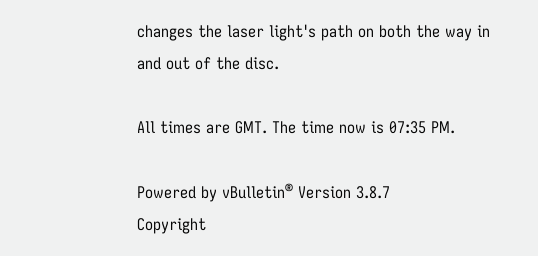changes the laser light's path on both the way in and out of the disc.

All times are GMT. The time now is 07:35 PM.

Powered by vBulletin® Version 3.8.7
Copyright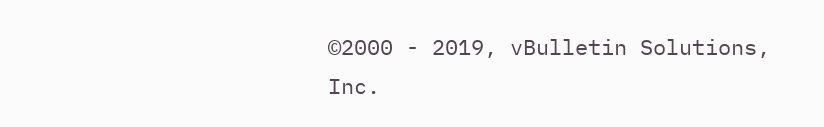©2000 - 2019, vBulletin Solutions, Inc.